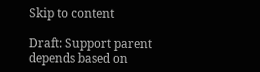Skip to content

Draft: Support parent depends based on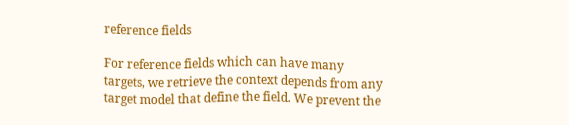reference fields

For reference fields which can have many targets, we retrieve the context depends from any target model that define the field. We prevent the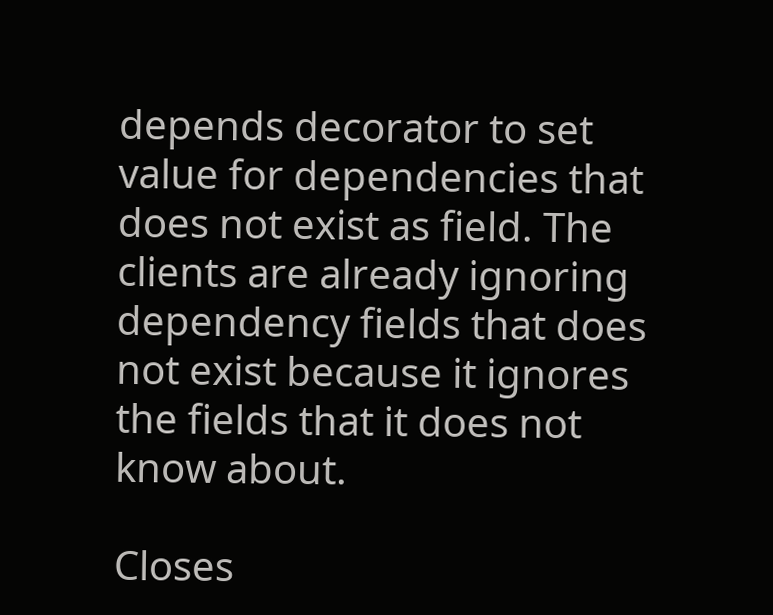depends decorator to set value for dependencies that does not exist as field. The clients are already ignoring dependency fields that does not exist because it ignores the fields that it does not know about.

Closes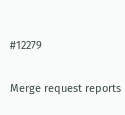#12279

Merge request reports